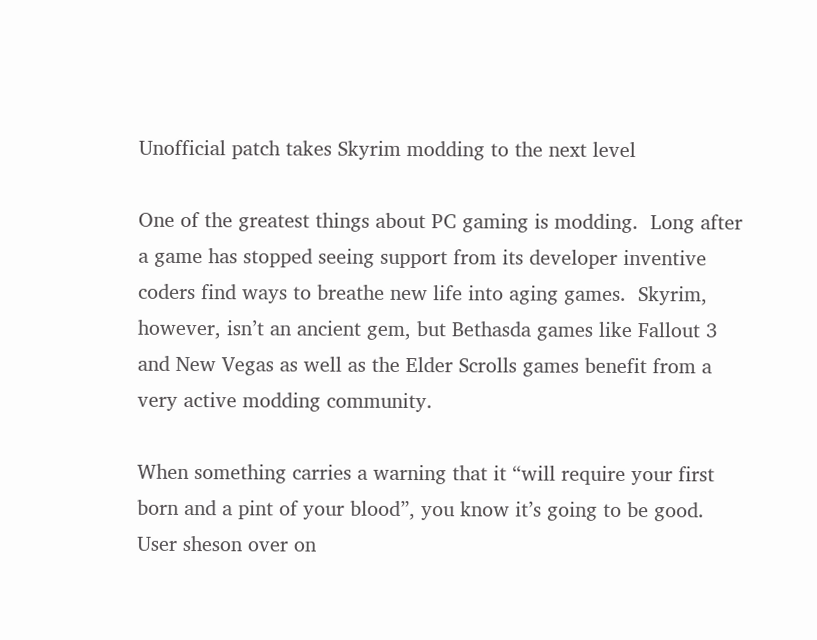Unofficial patch takes Skyrim modding to the next level

One of the greatest things about PC gaming is modding.  Long after a game has stopped seeing support from its developer inventive coders find ways to breathe new life into aging games.  Skyrim, however, isn’t an ancient gem, but Bethasda games like Fallout 3 and New Vegas as well as the Elder Scrolls games benefit from a very active modding community.

When something carries a warning that it “will require your first born and a pint of your blood”, you know it’s going to be good. User sheson over on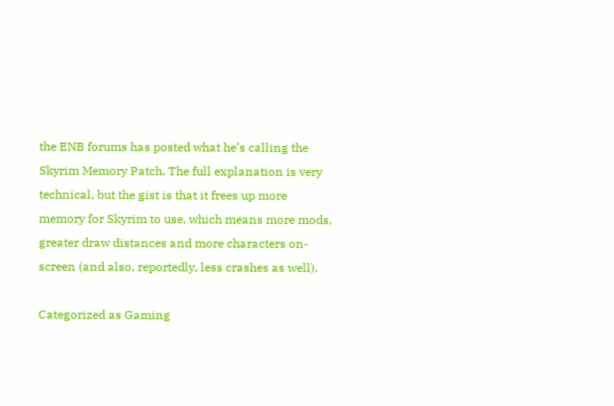the ENB forums has posted what he’s calling the Skyrim Memory Patch. The full explanation is very technical, but the gist is that it frees up more memory for Skyrim to use, which means more mods, greater draw distances and more characters on-screen (and also, reportedly, less crashes as well).

Categorized as Gaming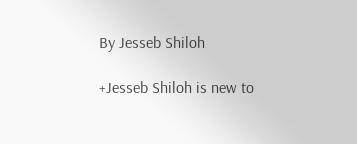By Jesseb Shiloh

+Jesseb Shiloh is new to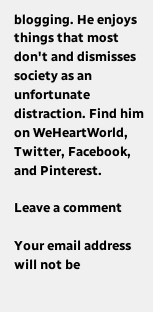blogging. He enjoys things that most don't and dismisses society as an unfortunate distraction. Find him on WeHeartWorld, Twitter, Facebook, and Pinterest.

Leave a comment

Your email address will not be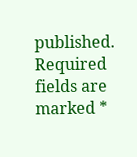published. Required fields are marked *